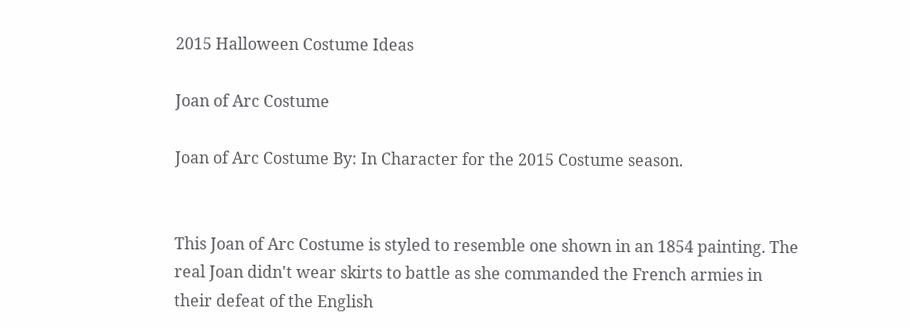2015 Halloween Costume Ideas

Joan of Arc Costume

Joan of Arc Costume By: In Character for the 2015 Costume season.


This Joan of Arc Costume is styled to resemble one shown in an 1854 painting. The real Joan didn't wear skirts to battle as she commanded the French armies in their defeat of the English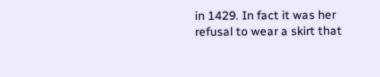in 1429. In fact it was her refusal to wear a skirt that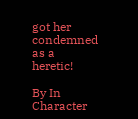got her condemned as a heretic!

By In Character